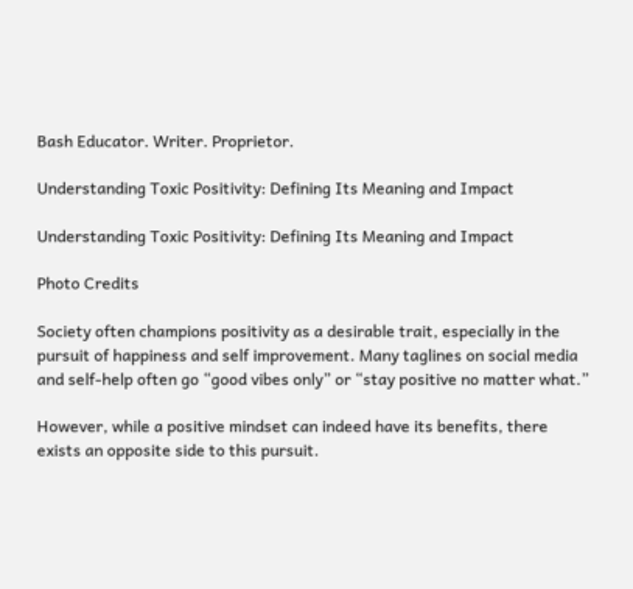Bash Educator. Writer. Proprietor.

Understanding Toxic Positivity: Defining Its Meaning and Impact

Understanding Toxic Positivity: Defining Its Meaning and Impact

Photo Credits

Society often champions positivity as a desirable trait, especially in the pursuit of happiness and self improvement. Many taglines on social media and self-help often go “good vibes only” or “stay positive no matter what.”

However, while a positive mindset can indeed have its benefits, there exists an opposite side to this pursuit.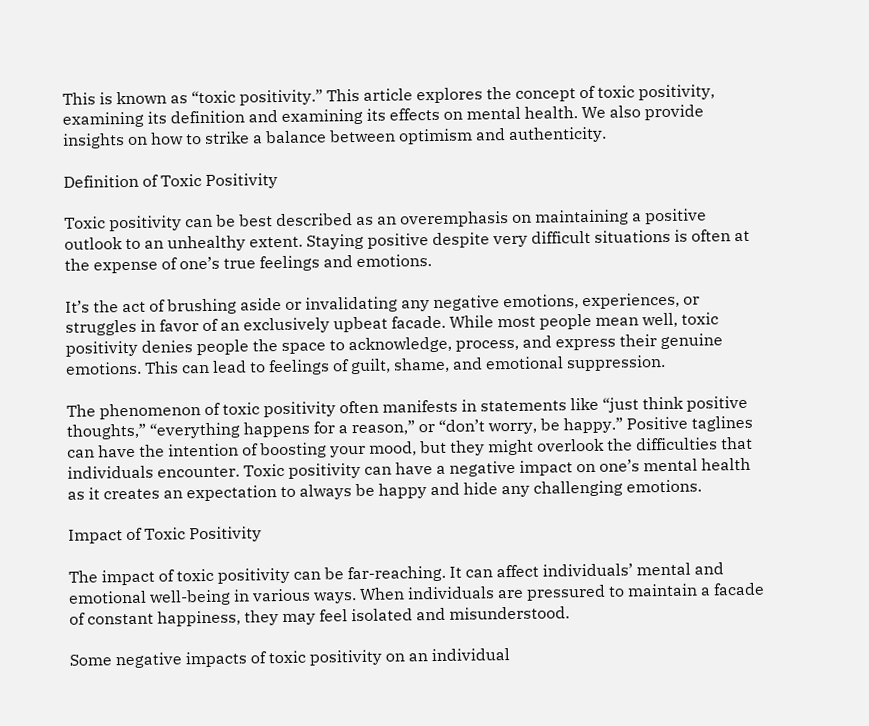This is known as “toxic positivity.” This article explores the concept of toxic positivity, examining its definition and examining its effects on mental health. We also provide insights on how to strike a balance between optimism and authenticity.

Definition of Toxic Positivity

Toxic positivity can be best described as an overemphasis on maintaining a positive outlook to an unhealthy extent. Staying positive despite very difficult situations is often at the expense of one’s true feelings and emotions.

It’s the act of brushing aside or invalidating any negative emotions, experiences, or struggles in favor of an exclusively upbeat facade. While most people mean well, toxic positivity denies people the space to acknowledge, process, and express their genuine emotions. This can lead to feelings of guilt, shame, and emotional suppression.

The phenomenon of toxic positivity often manifests in statements like “just think positive thoughts,” “everything happens for a reason,” or “don’t worry, be happy.” Positive taglines can have the intention of boosting your mood, but they might overlook the difficulties that individuals encounter. Toxic positivity can have a negative impact on one’s mental health as it creates an expectation to always be happy and hide any challenging emotions.

Impact of Toxic Positivity

The impact of toxic positivity can be far-reaching. It can affect individuals’ mental and emotional well-being in various ways. When individuals are pressured to maintain a facade of constant happiness, they may feel isolated and misunderstood.

Some negative impacts of toxic positivity on an individual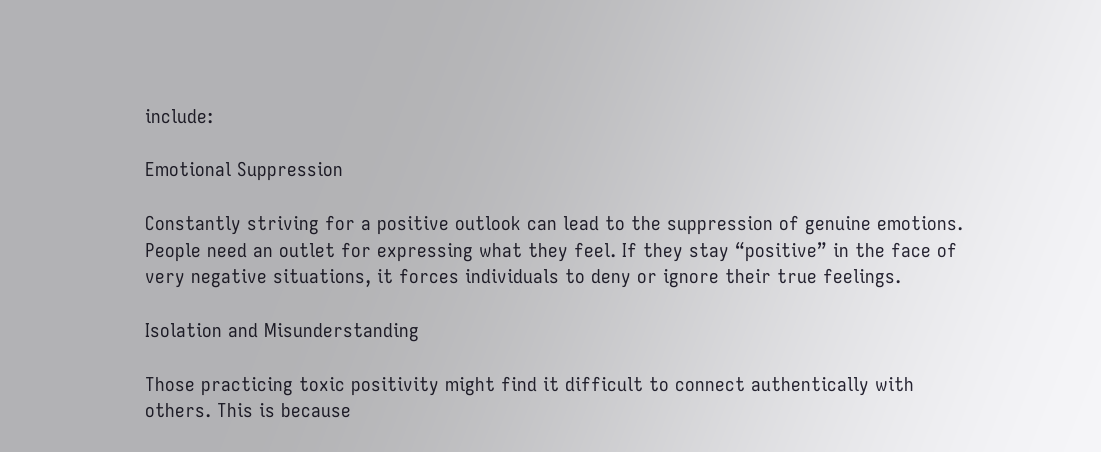include:

Emotional Suppression

Constantly striving for a positive outlook can lead to the suppression of genuine emotions. People need an outlet for expressing what they feel. If they stay “positive” in the face of very negative situations, it forces individuals to deny or ignore their true feelings.

Isolation and Misunderstanding

Those practicing toxic positivity might find it difficult to connect authentically with others. This is because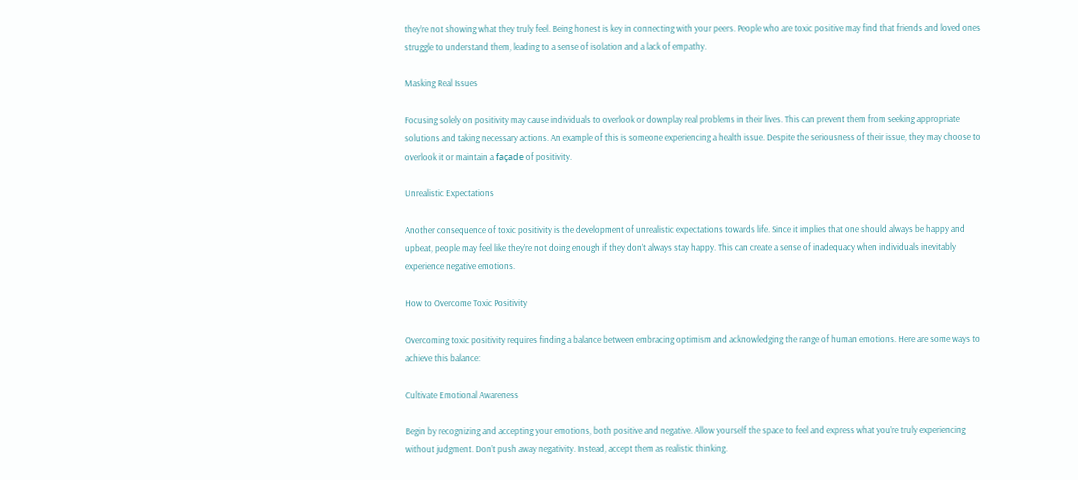they’re not showing what they truly feel. Being honest is key in connecting with your peers. People who are toxic positive may find that friends and loved ones struggle to understand them, leading to a sense of isolation and a lack of empathy.

Masking Real Issues

Focusing solely on positivity may cause individuals to overlook or downplay real problems in their lives. This can prevent them from seeking appropriate solutions and taking necessary actions. An example of this is someone experiencing a health issue. Despite the seriousness of their issue, they may choose to overlook it or maintain a façade of positivity.

Unrealistic Expectations

Another consequence of toxic positivity is the development of unrealistic expectations towards life. Since it implies that one should always be happy and upbeat, people may feel like they’re not doing enough if they don’t always stay happy. This can create a sense of inadequacy when individuals inevitably experience negative emotions.

How to Overcome Toxic Positivity

Overcoming toxic positivity requires finding a balance between embracing optimism and acknowledging the range of human emotions. Here are some ways to achieve this balance:

Cultivate Emotional Awareness

Begin by recognizing and accepting your emotions, both positive and negative. Allow yourself the space to feel and express what you’re truly experiencing without judgment. Don’t push away negativity. Instead, accept them as realistic thinking.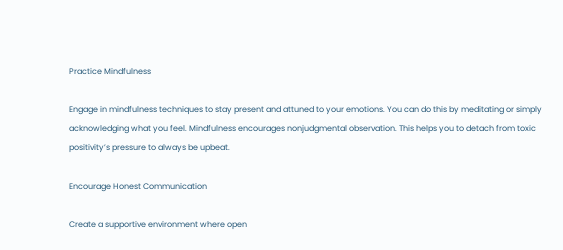Practice Mindfulness

Engage in mindfulness techniques to stay present and attuned to your emotions. You can do this by meditating or simply acknowledging what you feel. Mindfulness encourages nonjudgmental observation. This helps you to detach from toxic positivity’s pressure to always be upbeat.

Encourage Honest Communication

Create a supportive environment where open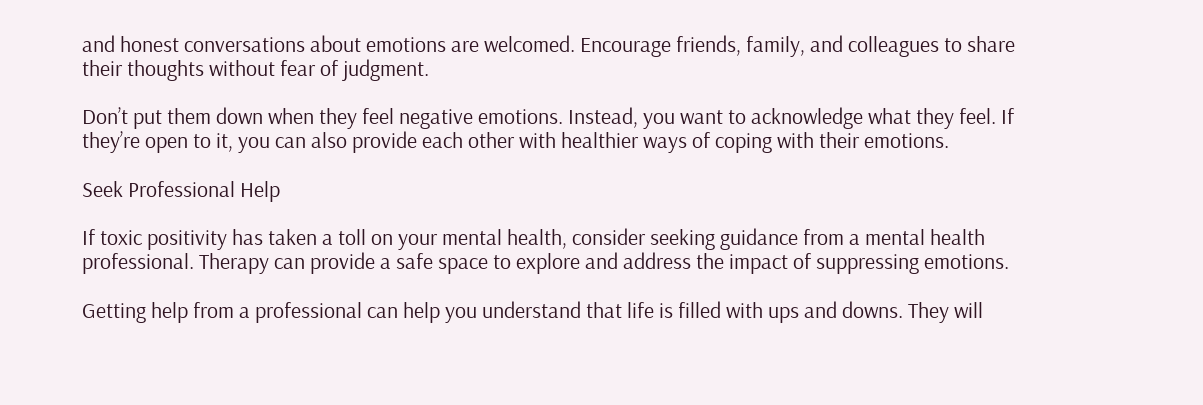and honest conversations about emotions are welcomed. Encourage friends, family, and colleagues to share their thoughts without fear of judgment.

Don’t put them down when they feel negative emotions. Instead, you want to acknowledge what they feel. If they’re open to it, you can also provide each other with healthier ways of coping with their emotions.

Seek Professional Help

If toxic positivity has taken a toll on your mental health, consider seeking guidance from a mental health professional. Therapy can provide a safe space to explore and address the impact of suppressing emotions.

Getting help from a professional can help you understand that life is filled with ups and downs. They will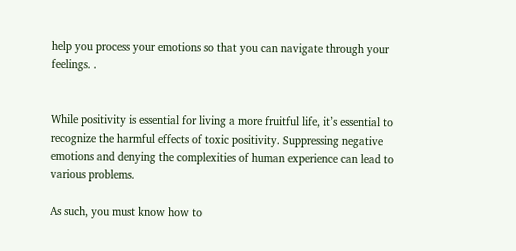help you process your emotions so that you can navigate through your feelings. .


While positivity is essential for living a more fruitful life, it’s essential to recognize the harmful effects of toxic positivity. Suppressing negative emotions and denying the complexities of human experience can lead to various problems.

As such, you must know how to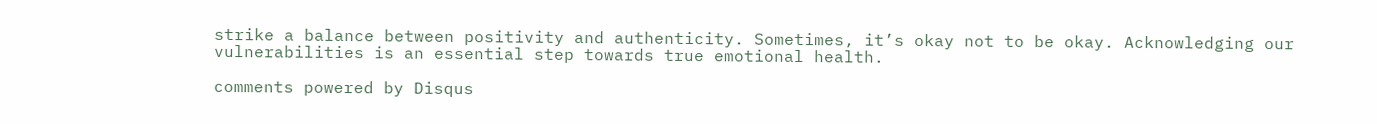strike a balance between positivity and authenticity. Sometimes, it’s okay not to be okay. Acknowledging our vulnerabilities is an essential step towards true emotional health.

comments powered by Disqus